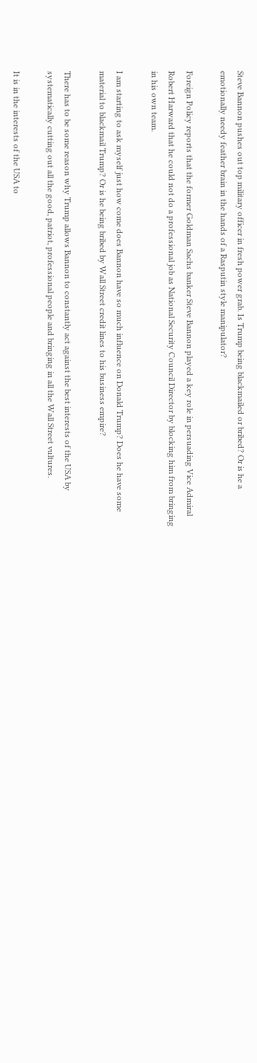Steve Bannon pushes out top military officer in fresh power grab. Is Trump being blackmailed or bribed? Or is he a emotionally needy feather brain in the hands of a Rasputin style manipulator?

Foreign Policy reports that the former Goldman Sachs banker Steve Bannon played a key role in persuading Vice Admiral Robert Harward that he could not do a professional job as National Security Council Director by blocking him from bringing in his own team.

I am starting to ask myself just how come does Bannon have so much influence on Donald Trump? Does he have some material to blackmail Trump? Or is he being bribed by Wall Street credit lines to his business empire?

There has to be some reason why Trump allows Bannon to constantly act against the best interests of the USA by systematically cutting out all the good, patriot, professional people and bringing in all the Wall Street vultures.

It is in the interests of the USA to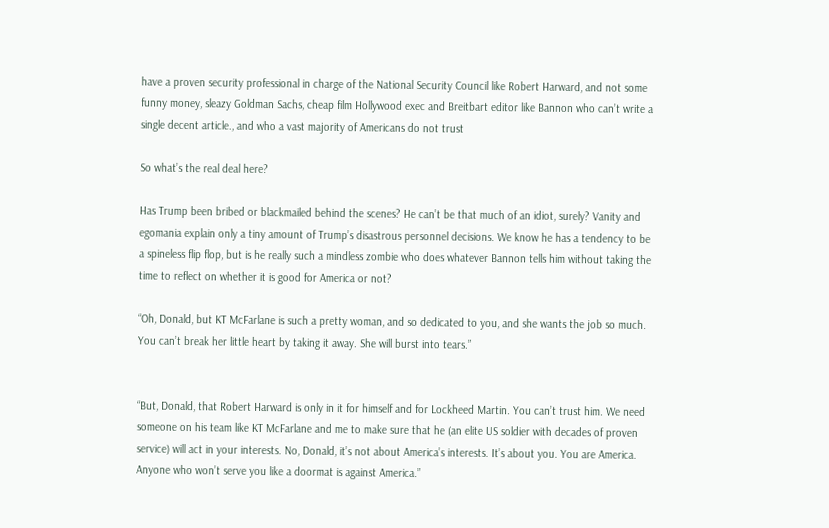have a proven security professional in charge of the National Security Council like Robert Harward, and not some funny money, sleazy Goldman Sachs, cheap film Hollywood exec and Breitbart editor like Bannon who can’t write a single decent article., and who a vast majority of Americans do not trust

So what’s the real deal here?

Has Trump been bribed or blackmailed behind the scenes? He can’t be that much of an idiot, surely? Vanity and egomania explain only a tiny amount of Trump’s disastrous personnel decisions. We know he has a tendency to be a spineless flip flop, but is he really such a mindless zombie who does whatever Bannon tells him without taking the time to reflect on whether it is good for America or not?

“Oh, Donald, but KT McFarlane is such a pretty woman, and so dedicated to you, and she wants the job so much. You can’t break her little heart by taking it away. She will burst into tears.”


“But, Donald, that Robert Harward is only in it for himself and for Lockheed Martin. You can’t trust him. We need someone on his team like KT McFarlane and me to make sure that he (an elite US soldier with decades of proven service) will act in your interests. No, Donald, it’s not about America’s interests. It’s about you. You are America. Anyone who won’t serve you like a doormat is against America.”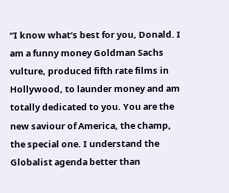“I know what’s best for you, Donald. I am a funny money Goldman Sachs vulture, produced fifth rate films in Hollywood, to launder money and am totally dedicated to you. You are the new saviour of America, the champ, the special one. I understand the Globalist agenda better than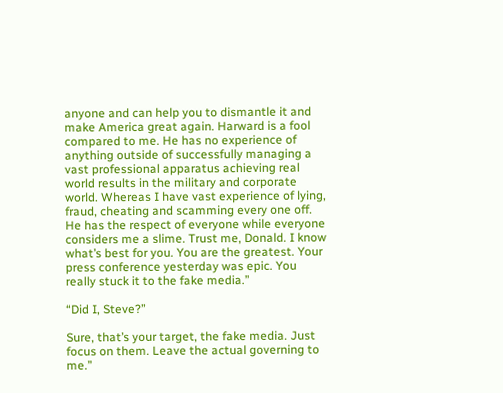anyone and can help you to dismantle it and make America great again. Harward is a fool compared to me. He has no experience of anything outside of successfully managing a vast professional apparatus achieving real world results in the military and corporate world. Whereas I have vast experience of lying, fraud, cheating and scamming every one off. He has the respect of everyone while everyone considers me a slime. Trust me, Donald. I know what’s best for you. You are the greatest. Your press conference yesterday was epic. You really stuck it to the fake media.”

“Did I, Steve?”

Sure, that’s your target, the fake media. Just focus on them. Leave the actual governing to me.”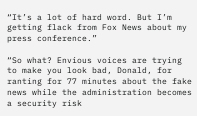“It’s a lot of hard word. But I’m getting flack from Fox News about my press conference.”

“So what? Envious voices are trying to make you look bad, Donald, for ranting for 77 minutes about the fake news while the administration becomes a security risk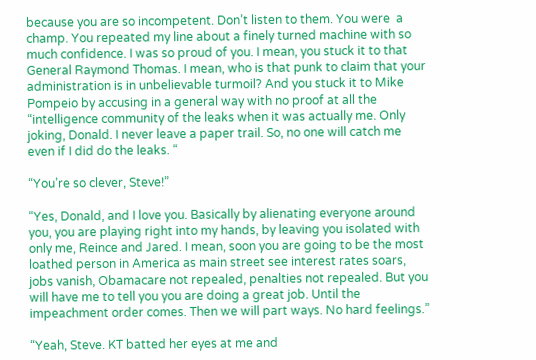because you are so incompetent. Don’t listen to them. You were  a champ. You repeated my line about a finely turned machine with so much confidence. I was so proud of you. I mean, you stuck it to that General Raymond Thomas. I mean, who is that punk to claim that your administration is in unbelievable turmoil? And you stuck it to Mike Pompeio by accusing in a general way with no proof at all the “intelligence community of the leaks when it was actually me. Only joking, Donald. I never leave a paper trail. So, no one will catch me even if I did do the leaks. “

“You’re so clever, Steve!”

“Yes, Donald, and I love you. Basically by alienating everyone around you, you are playing right into my hands, by leaving you isolated with only me, Reince and Jared. I mean, soon you are going to be the most loathed person in America as main street see interest rates soars, jobs vanish, Obamacare not repealed, penalties not repealed. But you will have me to tell you you are doing a great job. Until the impeachment order comes. Then we will part ways. No hard feelings.”

“Yeah, Steve. KT batted her eyes at me and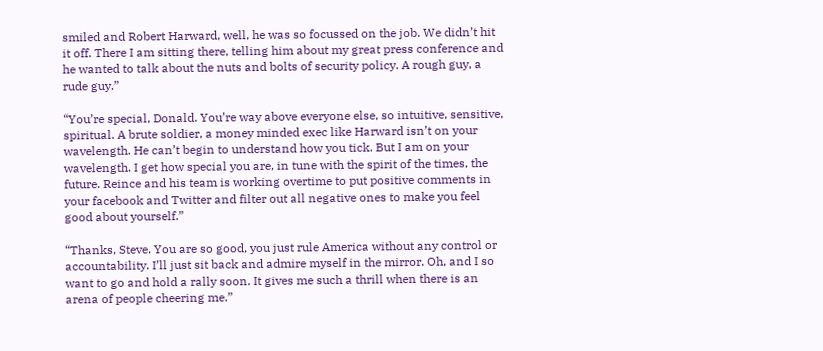smiled and Robert Harward, well, he was so focussed on the job. We didn’t hit it off. There I am sitting there, telling him about my great press conference and he wanted to talk about the nuts and bolts of security policy. A rough guy, a rude guy.”

“You’re special, Donald. You’re way above everyone else, so intuitive, sensitive, spiritual. A brute soldier, a money minded exec like Harward isn’t on your wavelength. He can’t begin to understand how you tick. But I am on your wavelength. I get how special you are, in tune with the spirit of the times, the future. Reince and his team is working overtime to put positive comments in your facebook and Twitter and filter out all negative ones to make you feel good about yourself.”

“Thanks, Steve. You are so good, you just rule America without any control or accountability. I’ll just sit back and admire myself in the mirror. Oh, and I so want to go and hold a rally soon. It gives me such a thrill when there is an arena of people cheering me.”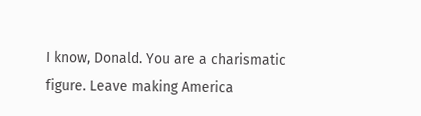I know, Donald. You are a charismatic figure. Leave making America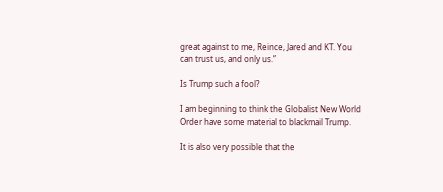great against to me, Reince, Jared and KT. You can trust us, and only us.”

Is Trump such a fool?

I am beginning to think the Globalist New World Order have some material to blackmail Trump.

It is also very possible that the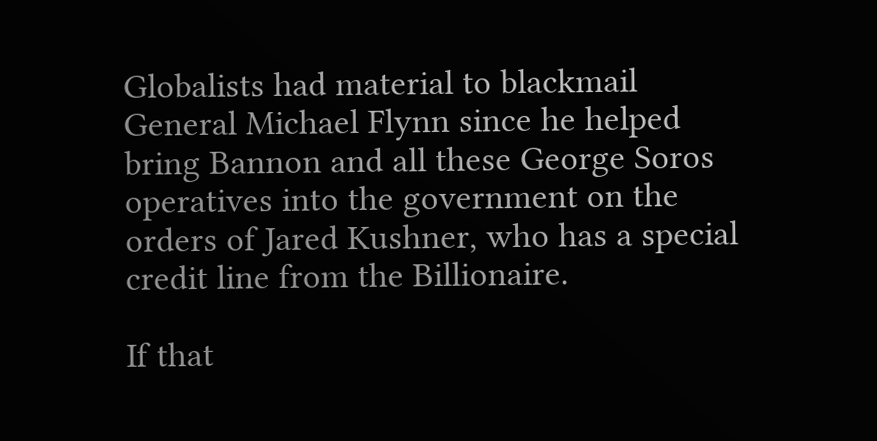Globalists had material to blackmail General Michael Flynn since he helped bring Bannon and all these George Soros operatives into the government on the orders of Jared Kushner, who has a special credit line from the Billionaire.

If that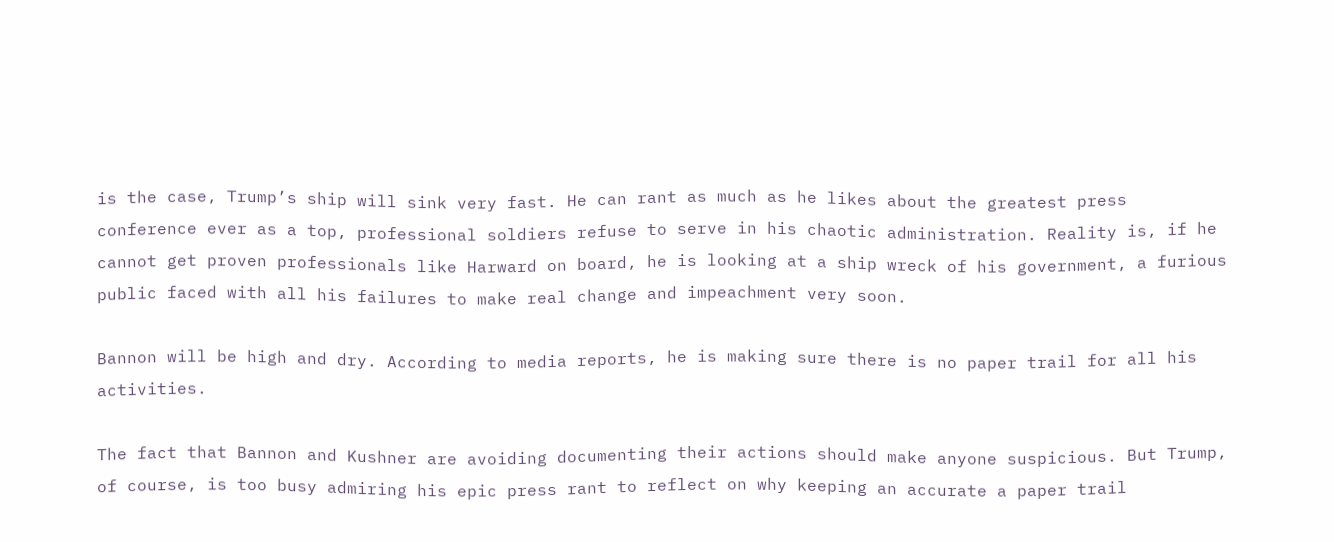is the case, Trump’s ship will sink very fast. He can rant as much as he likes about the greatest press conference ever as a top, professional soldiers refuse to serve in his chaotic administration. Reality is, if he cannot get proven professionals like Harward on board, he is looking at a ship wreck of his government, a furious public faced with all his failures to make real change and impeachment very soon.

Bannon will be high and dry. According to media reports, he is making sure there is no paper trail for all his activities.

The fact that Bannon and Kushner are avoiding documenting their actions should make anyone suspicious. But Trump, of course, is too busy admiring his epic press rant to reflect on why keeping an accurate a paper trail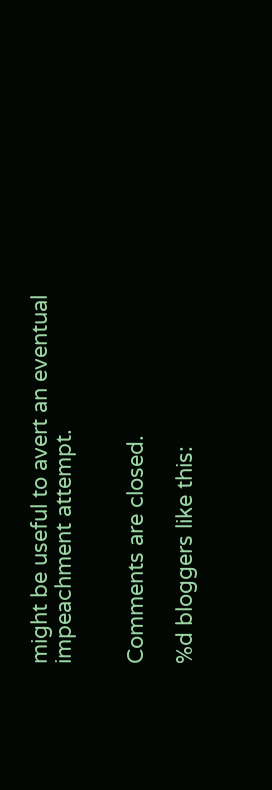might be useful to avert an eventual impeachment attempt.


Comments are closed.

%d bloggers like this: